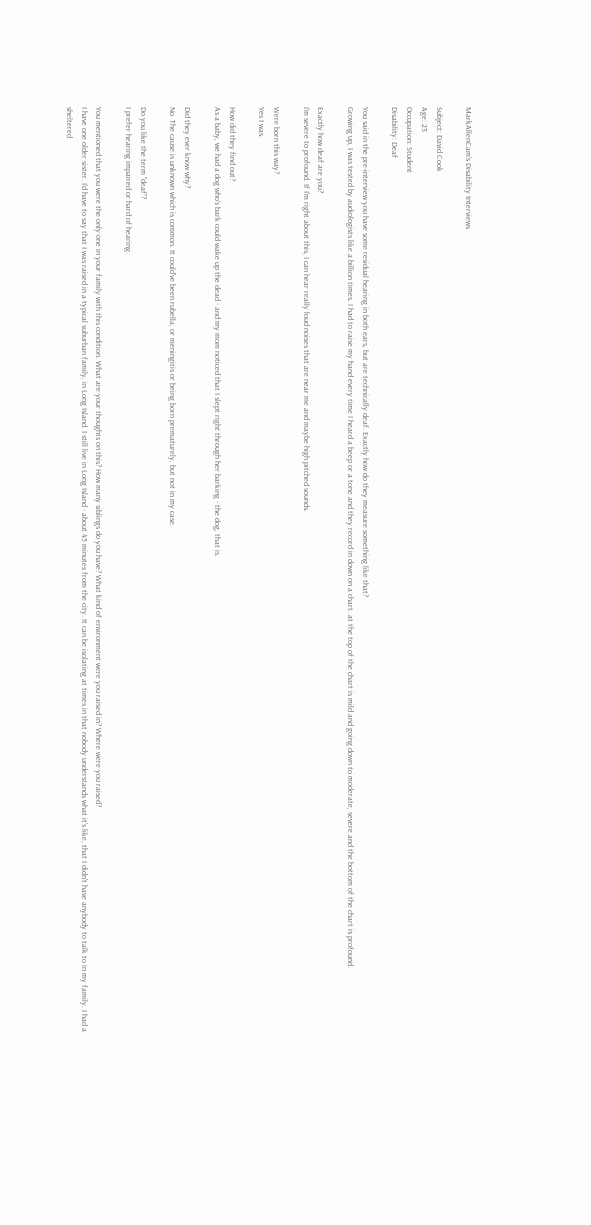MarkAllenCam's Disability Interviews

Subject: David Cook
Age: 23
Occupation: Student
Disability: Deaf

You said in the pre-interview you have some residual hearing in both ears, but are technically deaf. Exactly how do they measure something like that?
Growing up, I was tested by audiologists like a billion times. I had to raise my hand every time I heard a beep or a tone and they record in down on a chart. at the top of the chart is mild and going down to moderate, severe and the bottom of the chart is profound.

Exactly how deaf are you?
I'm severe to profound. If I'm right about this, I can hear really loud noises that are near me and maybe high pitched sounds.

Were born this way?
Yes I was.

How did they find out?
As a baby, we had a dog who's bark could wake up the dead - and my mom noticed that I slept right through her barking - the dog, that is.

Did they ever know why?
No. The cause is unknown which is common. It could've been rubella, or meningitis or being born prematurely, but not in my case.

Do you like the term "deaf"?
I prefer hearing impaired or hard of hearing.

You mentioned that you were the only one in your family with this condition. What are your thoughts on this? How many siblings do you have? What kind of environment were you raised in? Where were you raised?
I have one older sister. I'd have to say that I was raised in a typical suburban family, in Long Island. I still live in Long Island - about 45 minutes from the city. It can be isolating at times in that nobody understands what it's like, that I didn't have anybody to talk to in my family. I had a sheltered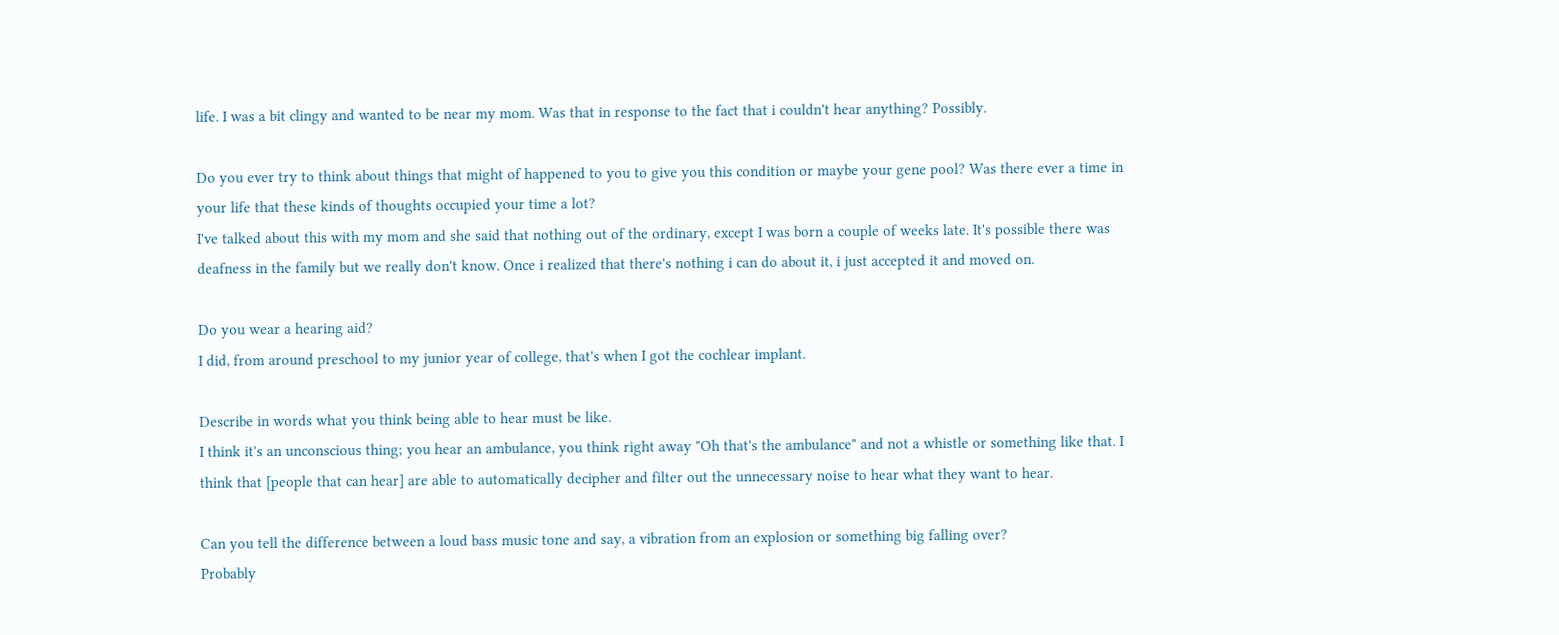life. I was a bit clingy and wanted to be near my mom. Was that in response to the fact that i couldn't hear anything? Possibly.

Do you ever try to think about things that might of happened to you to give you this condition or maybe your gene pool? Was there ever a time in your life that these kinds of thoughts occupied your time a lot?
I've talked about this with my mom and she said that nothing out of the ordinary, except I was born a couple of weeks late. It's possible there was deafness in the family but we really don't know. Once i realized that there's nothing i can do about it, i just accepted it and moved on.

Do you wear a hearing aid?
I did, from around preschool to my junior year of college, that's when I got the cochlear implant.

Describe in words what you think being able to hear must be like.
I think it's an unconscious thing; you hear an ambulance, you think right away "Oh that's the ambulance" and not a whistle or something like that. I think that [people that can hear] are able to automatically decipher and filter out the unnecessary noise to hear what they want to hear.

Can you tell the difference between a loud bass music tone and say, a vibration from an explosion or something big falling over?
Probably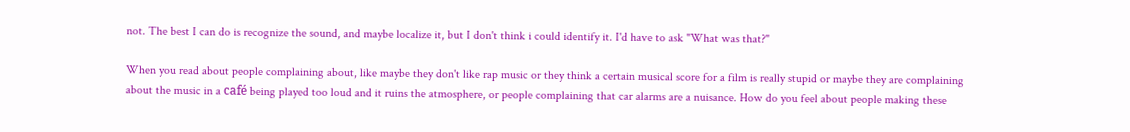not. The best I can do is recognize the sound, and maybe localize it, but I don't think i could identify it. I'd have to ask "What was that?"

When you read about people complaining about, like maybe they don't like rap music or they think a certain musical score for a film is really stupid or maybe they are complaining about the music in a café being played too loud and it ruins the atmosphere, or people complaining that car alarms are a nuisance. How do you feel about people making these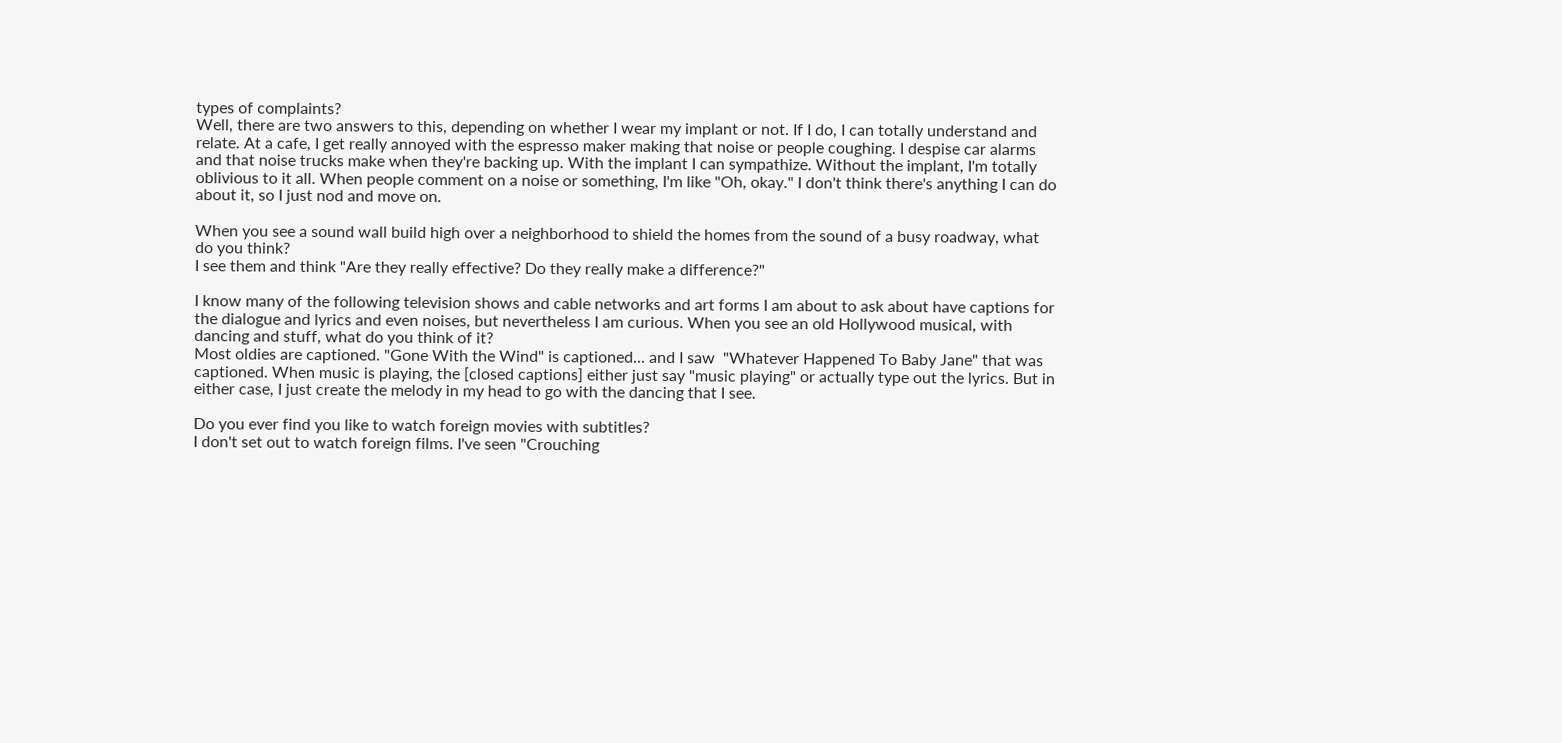types of complaints?
Well, there are two answers to this, depending on whether I wear my implant or not. If I do, I can totally understand and relate. At a cafe, I get really annoyed with the espresso maker making that noise or people coughing. I despise car alarms and that noise trucks make when they're backing up. With the implant I can sympathize. Without the implant, I'm totally oblivious to it all. When people comment on a noise or something, I'm like "Oh, okay." I don't think there's anything I can do about it, so I just nod and move on.

When you see a sound wall build high over a neighborhood to shield the homes from the sound of a busy roadway, what do you think?
I see them and think "Are they really effective? Do they really make a difference?"

I know many of the following television shows and cable networks and art forms I am about to ask about have captions for the dialogue and lyrics and even noises, but nevertheless I am curious. When you see an old Hollywood musical, with dancing and stuff, what do you think of it?
Most oldies are captioned. "Gone With the Wind" is captioned... and I saw  "Whatever Happened To Baby Jane" that was captioned. When music is playing, the [closed captions] either just say "music playing" or actually type out the lyrics. But in either case, I just create the melody in my head to go with the dancing that I see.

Do you ever find you like to watch foreign movies with subtitles?
I don't set out to watch foreign films. I've seen "Crouching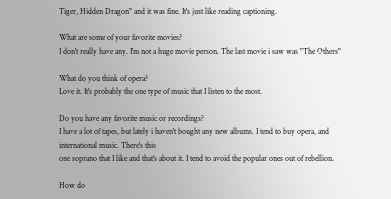Tiger, Hidden Dragon" and it was fine. It's just like reading captioning.

What are some of your favorite movies?
I don't really have any. I'm not a huge movie person. The last movie i saw was "The Others"

What do you think of opera?
Love it. It's probably the one type of music that I listen to the most.

Do you have any favorite music or recordings?
I have a lot of tapes, but lately i haven't bought any new albums. I tend to buy opera, and international music. There's this
one soprano that I like and that's about it. I tend to avoid the popular ones out of rebellion.

How do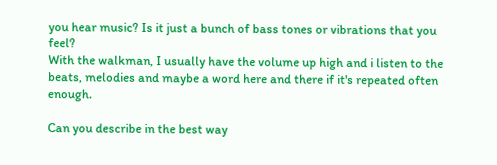you hear music? Is it just a bunch of bass tones or vibrations that you feel?
With the walkman, I usually have the volume up high and i listen to the beats, melodies and maybe a word here and there if it's repeated often enough.

Can you describe in the best way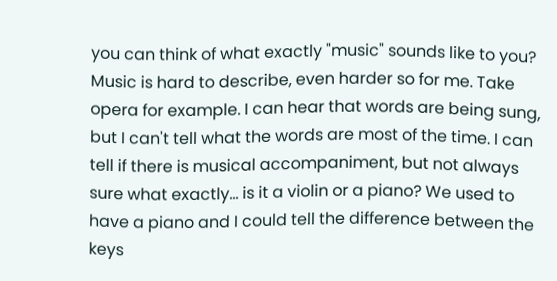you can think of what exactly "music" sounds like to you?
Music is hard to describe, even harder so for me. Take opera for example. I can hear that words are being sung, but I can't tell what the words are most of the time. I can tell if there is musical accompaniment, but not always sure what exactly... is it a violin or a piano? We used to have a piano and I could tell the difference between the keys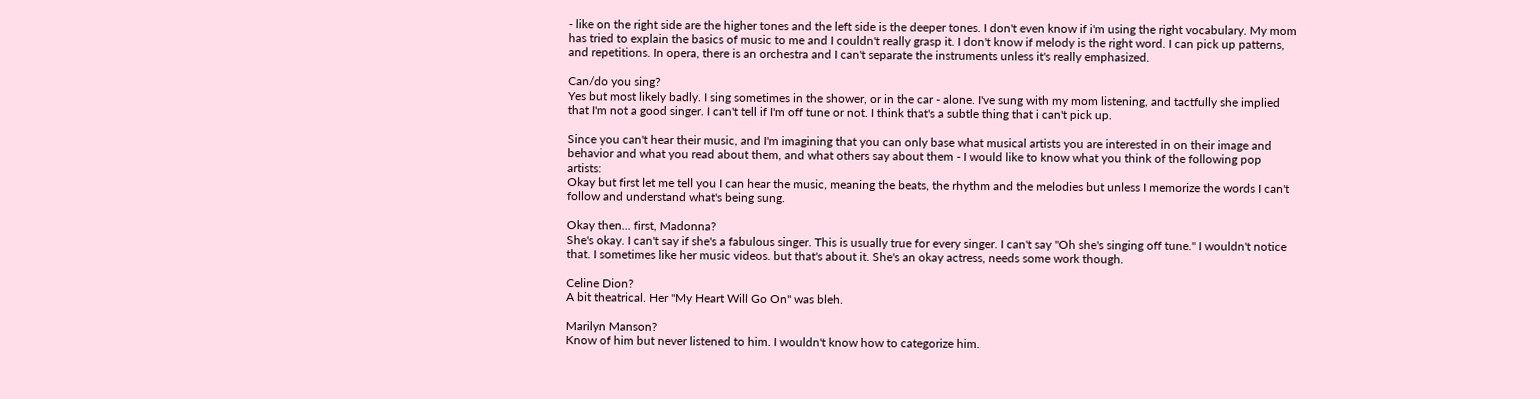- like on the right side are the higher tones and the left side is the deeper tones. I don't even know if i'm using the right vocabulary. My mom has tried to explain the basics of music to me and I couldn't really grasp it. I don't know if melody is the right word. I can pick up patterns, and repetitions. In opera, there is an orchestra and I can't separate the instruments unless it's really emphasized.

Can/do you sing?
Yes but most likely badly. I sing sometimes in the shower, or in the car - alone. I've sung with my mom listening, and tactfully she implied that I'm not a good singer. I can't tell if I'm off tune or not. I think that's a subtle thing that i can't pick up.

Since you can't hear their music, and I'm imagining that you can only base what musical artists you are interested in on their image and behavior and what you read about them, and what others say about them - I would like to know what you think of the following pop artists:
Okay but first let me tell you I can hear the music, meaning the beats, the rhythm and the melodies but unless I memorize the words I can't follow and understand what's being sung.

Okay then... first, Madonna?
She's okay. I can't say if she's a fabulous singer. This is usually true for every singer. I can't say "Oh she's singing off tune." I wouldn't notice that. I sometimes like her music videos. but that's about it. She's an okay actress, needs some work though.

Celine Dion?
A bit theatrical. Her "My Heart Will Go On" was bleh.

Marilyn Manson?
Know of him but never listened to him. I wouldn't know how to categorize him.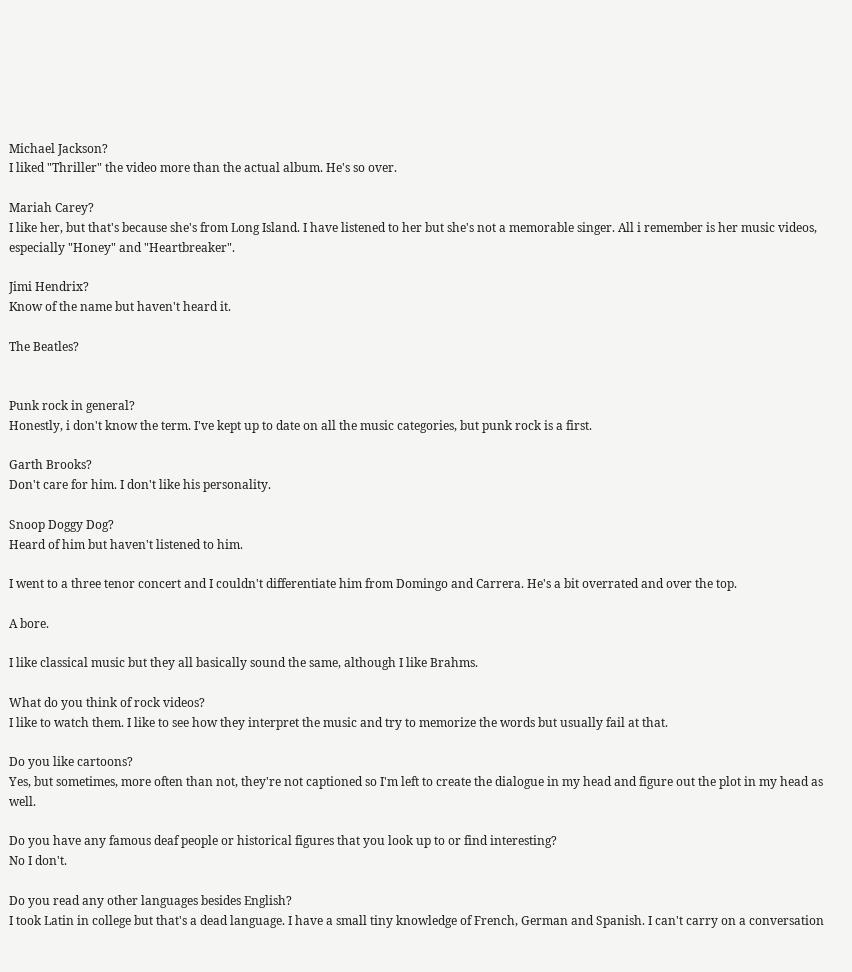Michael Jackson?
I liked "Thriller" the video more than the actual album. He's so over.

Mariah Carey?
I like her, but that's because she's from Long Island. I have listened to her but she's not a memorable singer. All i remember is her music videos, especially "Honey" and "Heartbreaker".

Jimi Hendrix?
Know of the name but haven't heard it.

The Beatles?


Punk rock in general?
Honestly, i don't know the term. I've kept up to date on all the music categories, but punk rock is a first.

Garth Brooks?
Don't care for him. I don't like his personality.

Snoop Doggy Dog?
Heard of him but haven't listened to him.

I went to a three tenor concert and I couldn't differentiate him from Domingo and Carrera. He's a bit overrated and over the top.

A bore.

I like classical music but they all basically sound the same, although I like Brahms.

What do you think of rock videos?
I like to watch them. I like to see how they interpret the music and try to memorize the words but usually fail at that.

Do you like cartoons?
Yes, but sometimes, more often than not, they're not captioned so I'm left to create the dialogue in my head and figure out the plot in my head as well.

Do you have any famous deaf people or historical figures that you look up to or find interesting?
No I don't.

Do you read any other languages besides English?
I took Latin in college but that's a dead language. I have a small tiny knowledge of French, German and Spanish. I can't carry on a conversation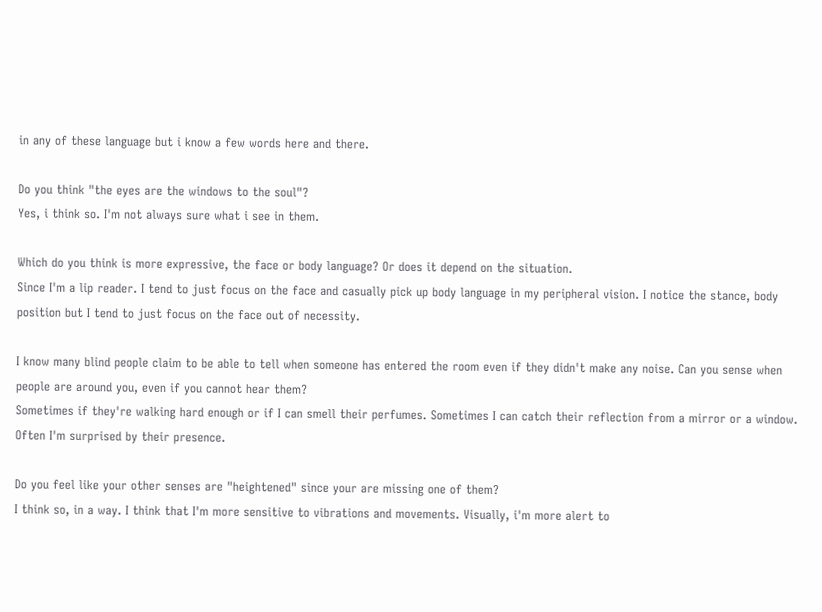in any of these language but i know a few words here and there.

Do you think "the eyes are the windows to the soul"?
Yes, i think so. I'm not always sure what i see in them.

Which do you think is more expressive, the face or body language? Or does it depend on the situation.
Since I'm a lip reader. I tend to just focus on the face and casually pick up body language in my peripheral vision. I notice the stance, body position but I tend to just focus on the face out of necessity.

I know many blind people claim to be able to tell when someone has entered the room even if they didn't make any noise. Can you sense when people are around you, even if you cannot hear them?
Sometimes if they're walking hard enough or if I can smell their perfumes. Sometimes I can catch their reflection from a mirror or a window. Often I'm surprised by their presence.

Do you feel like your other senses are "heightened" since your are missing one of them?
I think so, in a way. I think that I'm more sensitive to vibrations and movements. Visually, i'm more alert to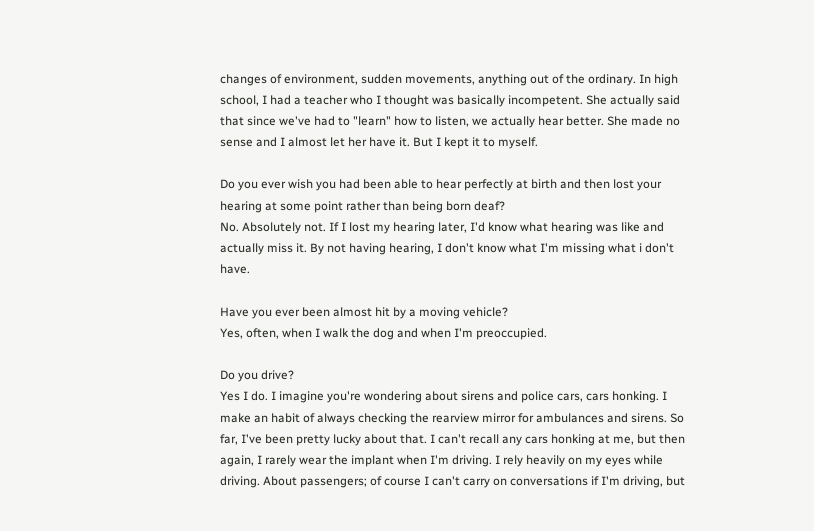changes of environment, sudden movements, anything out of the ordinary. In high school, I had a teacher who I thought was basically incompetent. She actually said that since we've had to "learn" how to listen, we actually hear better. She made no sense and I almost let her have it. But I kept it to myself.

Do you ever wish you had been able to hear perfectly at birth and then lost your hearing at some point rather than being born deaf?
No. Absolutely not. If I lost my hearing later, I'd know what hearing was like and actually miss it. By not having hearing, I don't know what I'm missing what i don't have.

Have you ever been almost hit by a moving vehicle?
Yes, often, when I walk the dog and when I'm preoccupied.

Do you drive?
Yes I do. I imagine you're wondering about sirens and police cars, cars honking. I make an habit of always checking the rearview mirror for ambulances and sirens. So far, I've been pretty lucky about that. I can't recall any cars honking at me, but then again, I rarely wear the implant when I'm driving. I rely heavily on my eyes while driving. About passengers; of course I can't carry on conversations if I'm driving, but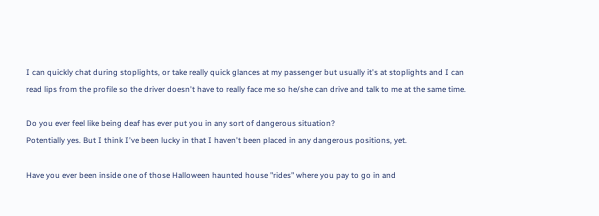I can quickly chat during stoplights, or take really quick glances at my passenger but usually it's at stoplights and I can read lips from the profile so the driver doesn't have to really face me so he/she can drive and talk to me at the same time.

Do you ever feel like being deaf has ever put you in any sort of dangerous situation?
Potentially yes. But I think I've been lucky in that I haven't been placed in any dangerous positions, yet.

Have you ever been inside one of those Halloween haunted house "rides" where you pay to go in and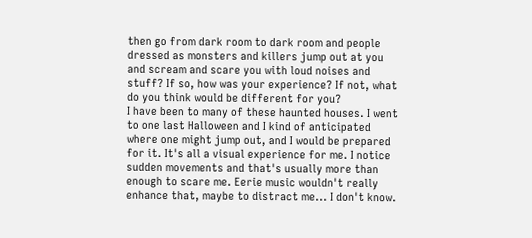then go from dark room to dark room and people dressed as monsters and killers jump out at you and scream and scare you with loud noises and stuff? If so, how was your experience? If not, what do you think would be different for you?
I have been to many of these haunted houses. I went to one last Halloween and I kind of anticipated where one might jump out, and I would be prepared for it. It's all a visual experience for me. I notice sudden movements and that's usually more than enough to scare me. Eerie music wouldn't really enhance that, maybe to distract me... I don't know.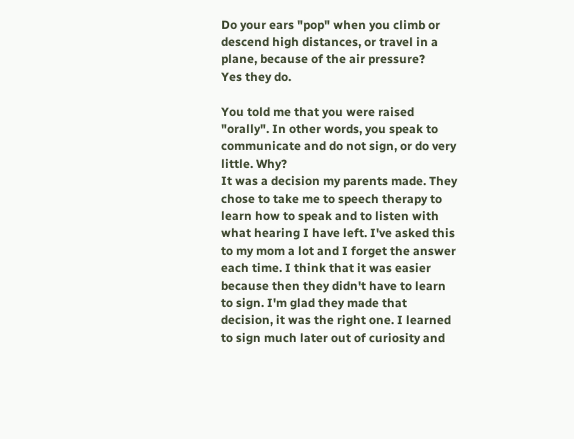Do your ears "pop" when you climb or descend high distances, or travel in a plane, because of the air pressure?
Yes they do.

You told me that you were raised "orally". In other words, you speak to communicate and do not sign, or do very little. Why?
It was a decision my parents made. They chose to take me to speech therapy to learn how to speak and to listen with what hearing I have left. I've asked this to my mom a lot and I forget the answer each time. I think that it was easier because then they didn't have to learn to sign. I'm glad they made that decision, it was the right one. I learned to sign much later out of curiosity and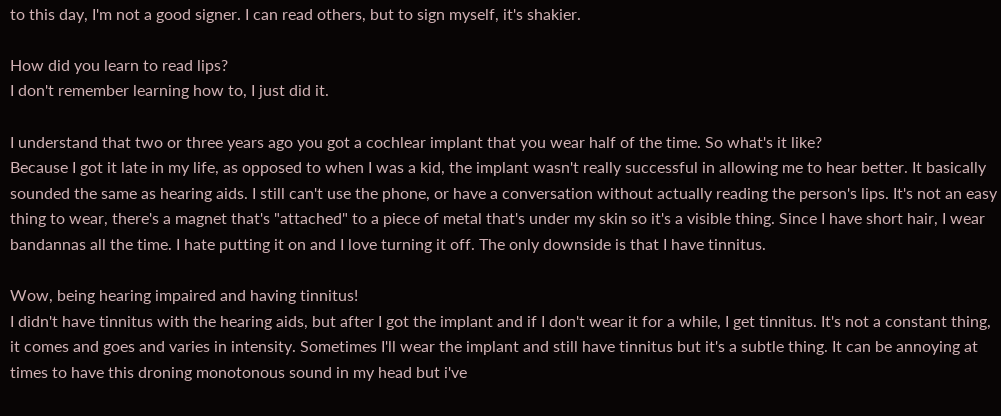to this day, I'm not a good signer. I can read others, but to sign myself, it's shakier.

How did you learn to read lips?
I don't remember learning how to, I just did it.

I understand that two or three years ago you got a cochlear implant that you wear half of the time. So what's it like?
Because I got it late in my life, as opposed to when I was a kid, the implant wasn't really successful in allowing me to hear better. It basically sounded the same as hearing aids. I still can't use the phone, or have a conversation without actually reading the person's lips. It's not an easy thing to wear, there's a magnet that's "attached" to a piece of metal that's under my skin so it's a visible thing. Since I have short hair, I wear bandannas all the time. I hate putting it on and I love turning it off. The only downside is that I have tinnitus.

Wow, being hearing impaired and having tinnitus!
I didn't have tinnitus with the hearing aids, but after I got the implant and if I don't wear it for a while, I get tinnitus. It's not a constant thing, it comes and goes and varies in intensity. Sometimes I'll wear the implant and still have tinnitus but it's a subtle thing. It can be annoying at times to have this droning monotonous sound in my head but i've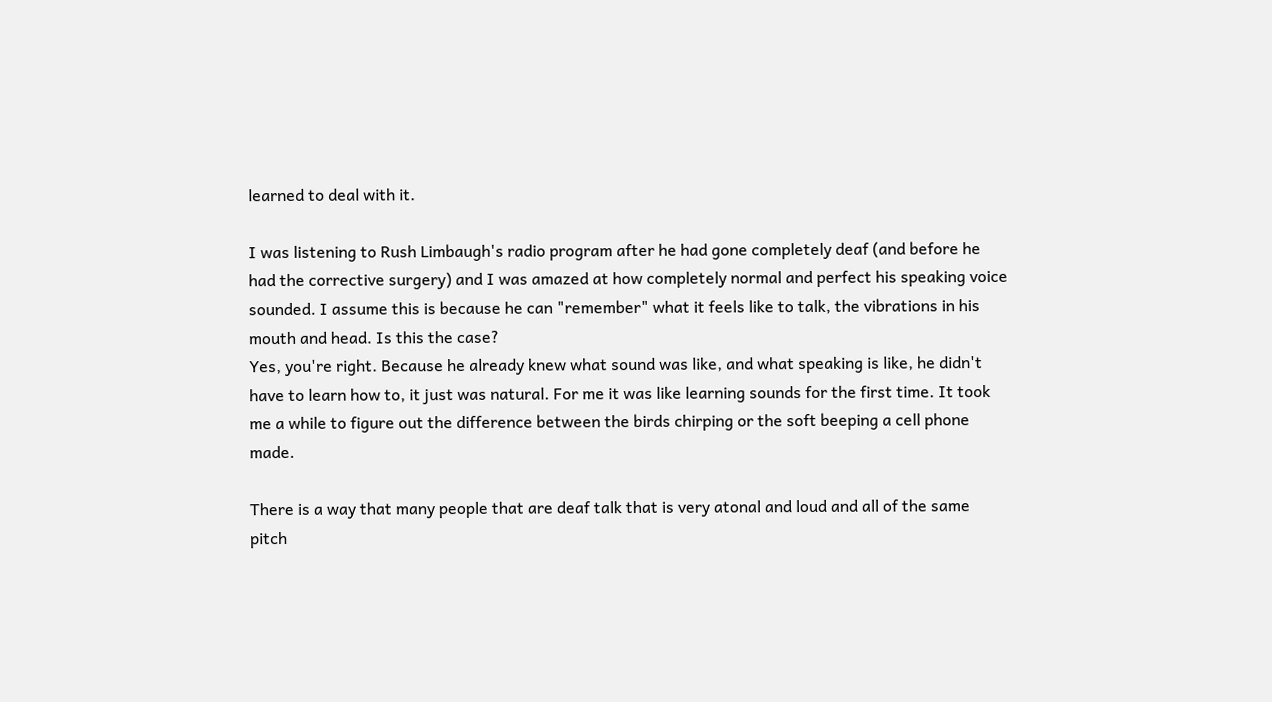learned to deal with it.

I was listening to Rush Limbaugh's radio program after he had gone completely deaf (and before he had the corrective surgery) and I was amazed at how completely normal and perfect his speaking voice sounded. I assume this is because he can "remember" what it feels like to talk, the vibrations in his mouth and head. Is this the case?
Yes, you're right. Because he already knew what sound was like, and what speaking is like, he didn't have to learn how to, it just was natural. For me it was like learning sounds for the first time. It took me a while to figure out the difference between the birds chirping or the soft beeping a cell phone made.

There is a way that many people that are deaf talk that is very atonal and loud and all of the same pitch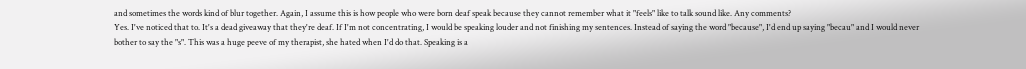and sometimes the words kind of blur together. Again, I assume this is how people who were born deaf speak because they cannot remember what it "feels" like to talk sound like. Any comments?
Yes. I've noticed that to. It's a dead giveaway that they're deaf. If I'm not concentrating, I would be speaking louder and not finishing my sentences. Instead of saying the word "because", I'd end up saying "becau" and I would never bother to say the "s". This was a huge peeve of my therapist, she hated when I'd do that. Speaking is a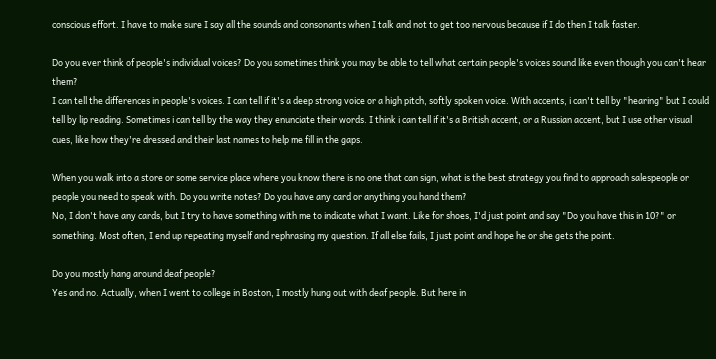conscious effort. I have to make sure I say all the sounds and consonants when I talk and not to get too nervous because if I do then I talk faster.

Do you ever think of people's individual voices? Do you sometimes think you may be able to tell what certain people's voices sound like even though you can't hear them?
I can tell the differences in people's voices. I can tell if it's a deep strong voice or a high pitch, softly spoken voice. With accents, i can't tell by "hearing" but I could tell by lip reading. Sometimes i can tell by the way they enunciate their words. I think i can tell if it's a British accent, or a Russian accent, but I use other visual cues, like how they're dressed and their last names to help me fill in the gaps.

When you walk into a store or some service place where you know there is no one that can sign, what is the best strategy you find to approach salespeople or people you need to speak with. Do you write notes? Do you have any card or anything you hand them?
No, I don't have any cards, but I try to have something with me to indicate what I want. Like for shoes, I'd just point and say "Do you have this in 10?" or something. Most often, I end up repeating myself and rephrasing my question. If all else fails, I just point and hope he or she gets the point.

Do you mostly hang around deaf people?
Yes and no. Actually, when I went to college in Boston, I mostly hung out with deaf people. But here in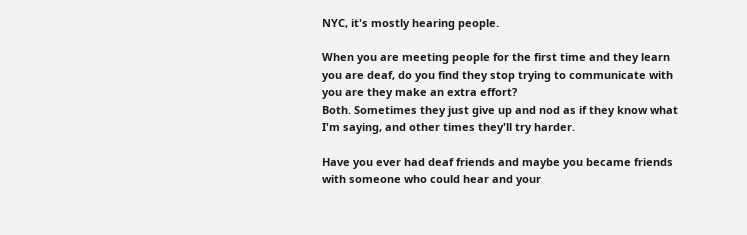NYC, it's mostly hearing people.

When you are meeting people for the first time and they learn you are deaf, do you find they stop trying to communicate with you are they make an extra effort?
Both. Sometimes they just give up and nod as if they know what I'm saying, and other times they'll try harder.

Have you ever had deaf friends and maybe you became friends with someone who could hear and your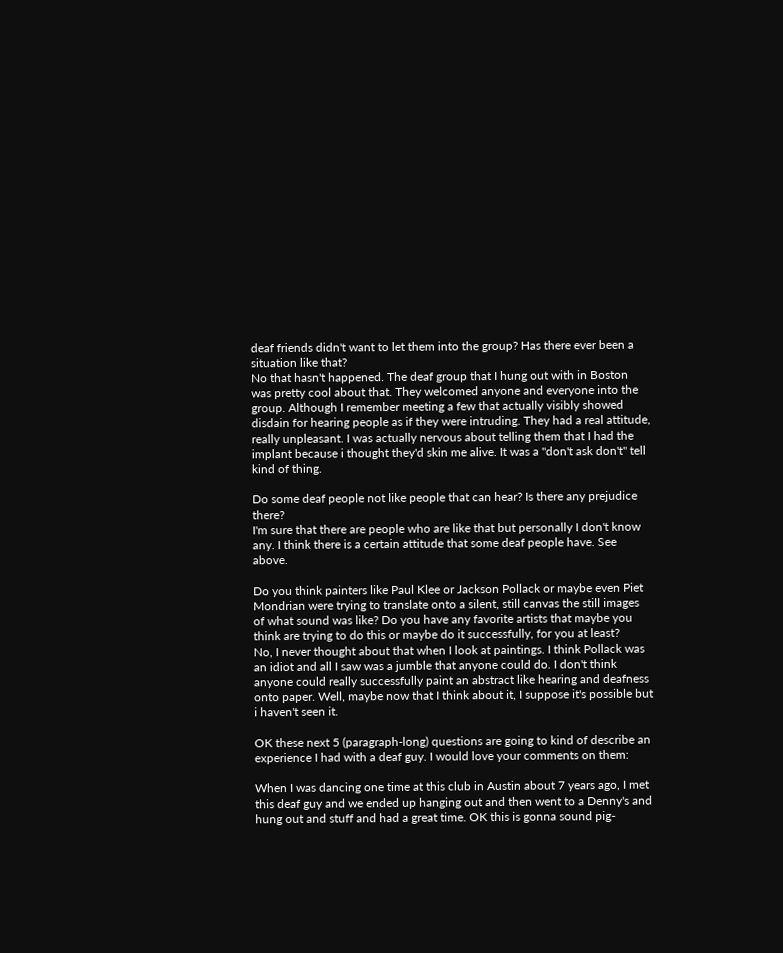deaf friends didn't want to let them into the group? Has there ever been a situation like that?
No that hasn't happened. The deaf group that I hung out with in Boston was pretty cool about that. They welcomed anyone and everyone into the group. Although I remember meeting a few that actually visibly showed disdain for hearing people as if they were intruding. They had a real attitude, really unpleasant. I was actually nervous about telling them that I had the implant because i thought they'd skin me alive. It was a "don't ask don't" tell kind of thing.

Do some deaf people not like people that can hear? Is there any prejudice there?
I'm sure that there are people who are like that but personally I don't know any. I think there is a certain attitude that some deaf people have. See above.

Do you think painters like Paul Klee or Jackson Pollack or maybe even Piet Mondrian were trying to translate onto a silent, still canvas the still images of what sound was like? Do you have any favorite artists that maybe you think are trying to do this or maybe do it successfully, for you at least?
No, I never thought about that when I look at paintings. I think Pollack was an idiot and all I saw was a jumble that anyone could do. I don't think anyone could really successfully paint an abstract like hearing and deafness onto paper. Well, maybe now that I think about it, I suppose it's possible but i haven't seen it.

OK these next 5 (paragraph-long) questions are going to kind of describe an experience I had with a deaf guy. I would love your comments on them:

When I was dancing one time at this club in Austin about 7 years ago, I met this deaf guy and we ended up hanging out and then went to a Denny's and hung out and stuff and had a great time. OK this is gonna sound pig-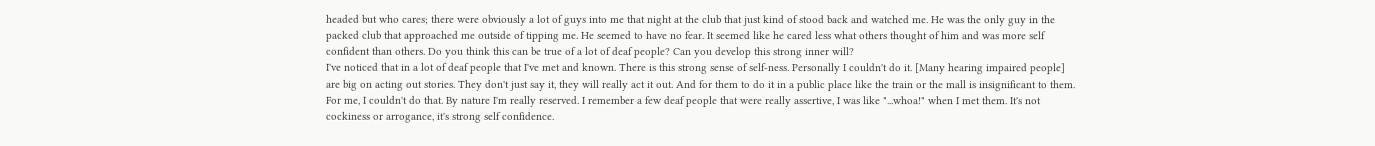headed but who cares; there were obviously a lot of guys into me that night at the club that just kind of stood back and watched me. He was the only guy in the packed club that approached me outside of tipping me. He seemed to have no fear. It seemed like he cared less what others thought of him and was more self confident than others. Do you think this can be true of a lot of deaf people? Can you develop this strong inner will?
I've noticed that in a lot of deaf people that I've met and known. There is this strong sense of self-ness. Personally I couldn't do it. [Many hearing impaired people] are big on acting out stories. They don't just say it, they will really act it out. And for them to do it in a public place like the train or the mall is insignificant to them. For me, I couldn't do that. By nature I'm really reserved. I remember a few deaf people that were really assertive, I was like "...whoa!" when I met them. It's not cockiness or arrogance, it's strong self confidence.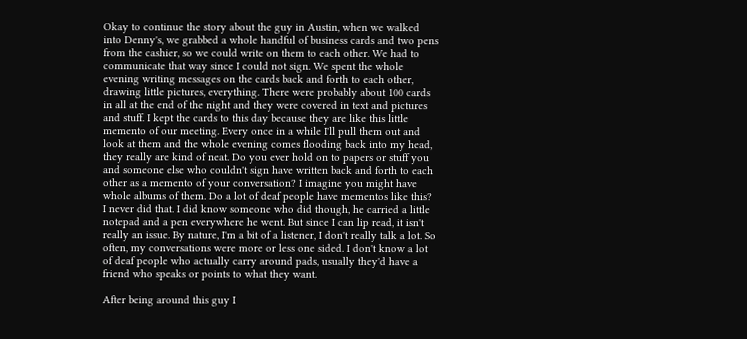Okay to continue the story about the guy in Austin, when we walked into Denny's, we grabbed a whole handful of business cards and two pens from the cashier, so we could write on them to each other. We had to communicate that way since I could not sign. We spent the whole evening writing messages on the cards back and forth to each other, drawing little pictures, everything. There were probably about 100 cards in all at the end of the night and they were covered in text and pictures and stuff. I kept the cards to this day because they are like this little memento of our meeting. Every once in a while I'll pull them out and look at them and the whole evening comes flooding back into my head, they really are kind of neat. Do you ever hold on to papers or stuff you and someone else who couldn't sign have written back and forth to each other as a memento of your conversation? I imagine you might have whole albums of them. Do a lot of deaf people have mementos like this?
I never did that. I did know someone who did though, he carried a little notepad and a pen everywhere he went. But since I can lip read, it isn't really an issue. By nature, I'm a bit of a listener, I don't really talk a lot. So often, my conversations were more or less one sided. I don't know a lot of deaf people who actually carry around pads, usually they'd have a friend who speaks or points to what they want.

After being around this guy I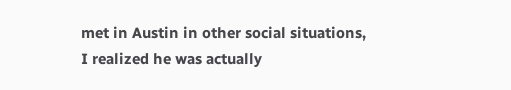met in Austin in other social situations, I realized he was actually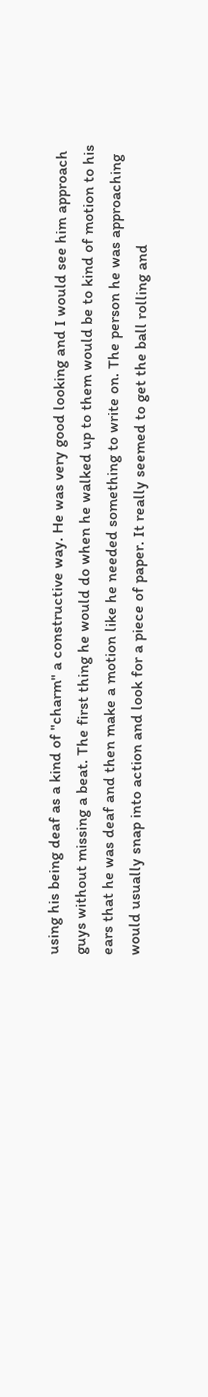using his being deaf as a kind of "charm" a constructive way. He was very good looking and I would see him approach guys without missing a beat. The first thing he would do when he walked up to them would be to kind of motion to his ears that he was deaf and then make a motion like he needed something to write on. The person he was approaching would usually snap into action and look for a piece of paper. It really seemed to get the ball rolling and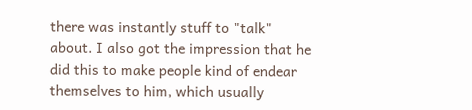there was instantly stuff to "talk" about. I also got the impression that he did this to make people kind of endear themselves to him, which usually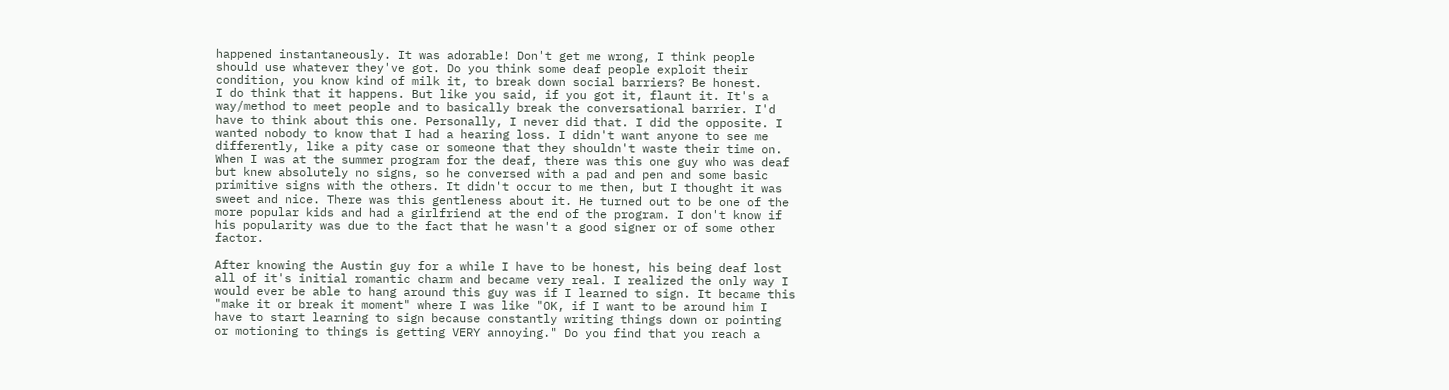happened instantaneously. It was adorable! Don't get me wrong, I think people should use whatever they've got. Do you think some deaf people exploit their condition, you know kind of milk it, to break down social barriers? Be honest.
I do think that it happens. But like you said, if you got it, flaunt it. It's a way/method to meet people and to basically break the conversational barrier. I'd have to think about this one. Personally, I never did that. I did the opposite. I wanted nobody to know that I had a hearing loss. I didn't want anyone to see me differently, like a pity case or someone that they shouldn't waste their time on.  When I was at the summer program for the deaf, there was this one guy who was deaf but knew absolutely no signs, so he conversed with a pad and pen and some basic primitive signs with the others. It didn't occur to me then, but I thought it was sweet and nice. There was this gentleness about it. He turned out to be one of the more popular kids and had a girlfriend at the end of the program. I don't know if his popularity was due to the fact that he wasn't a good signer or of some other factor.

After knowing the Austin guy for a while I have to be honest, his being deaf lost all of it's initial romantic charm and became very real. I realized the only way I would ever be able to hang around this guy was if I learned to sign. It became this "make it or break it moment" where I was like "OK, if I want to be around him I have to start learning to sign because constantly writing things down or pointing or motioning to things is getting VERY annoying." Do you find that you reach a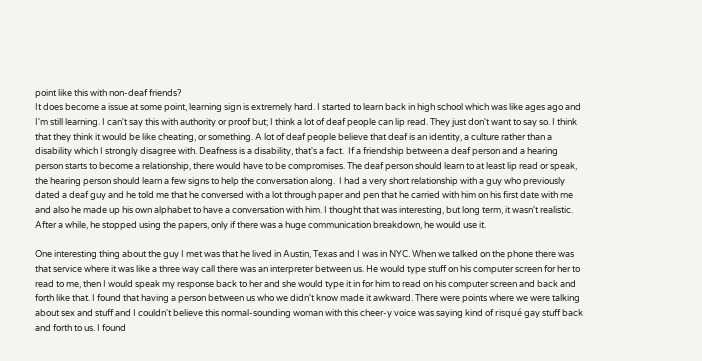point like this with non-deaf friends?
It does become a issue at some point, learning sign is extremely hard. I started to learn back in high school which was like ages ago and I'm still learning. I can't say this with authority or proof but; I think a lot of deaf people can lip read. They just don't want to say so. I think that they think it would be like cheating, or something. A lot of deaf people believe that deaf is an identity, a culture rather than a disability which I strongly disagree with. Deafness is a disability, that's a fact.  If a friendship between a deaf person and a hearing person starts to become a relationship, there would have to be compromises. The deaf person should learn to at least lip read or speak, the hearing person should learn a few signs to help the conversation along.  I had a very short relationship with a guy who previously dated a deaf guy and he told me that he conversed with a lot through paper and pen that he carried with him on his first date with me and also he made up his own alphabet to have a conversation with him. I thought that was interesting, but long term, it wasn't realistic. After a while, he stopped using the papers, only if there was a huge communication breakdown, he would use it.

One interesting thing about the guy I met was that he lived in Austin, Texas and I was in NYC. When we talked on the phone there was that service where it was like a three way call there was an interpreter between us. He would type stuff on his computer screen for her to read to me, then I would speak my response back to her and she would type it in for him to read on his computer screen and back and forth like that. I found that having a person between us who we didn't know made it awkward. There were points where we were talking about sex and stuff and I couldn't believe this normal-sounding woman with this cheer-y voice was saying kind of risqué gay stuff back and forth to us. I found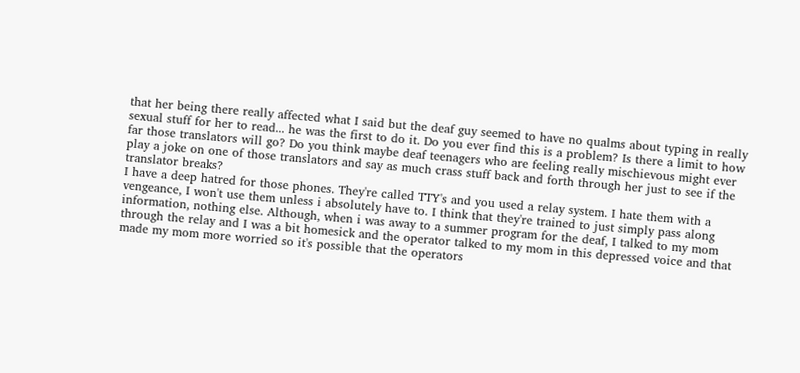that her being there really affected what I said but the deaf guy seemed to have no qualms about typing in really sexual stuff for her to read... he was the first to do it. Do you ever find this is a problem? Is there a limit to how far those translators will go? Do you think maybe deaf teenagers who are feeling really mischievous might ever play a joke on one of those translators and say as much crass stuff back and forth through her just to see if the translator breaks?
I have a deep hatred for those phones. They're called TTY's and you used a relay system. I hate them with a vengeance, I won't use them unless i absolutely have to. I think that they're trained to just simply pass along information, nothing else. Although, when i was away to a summer program for the deaf, I talked to my mom through the relay and I was a bit homesick and the operator talked to my mom in this depressed voice and that made my mom more worried so it's possible that the operators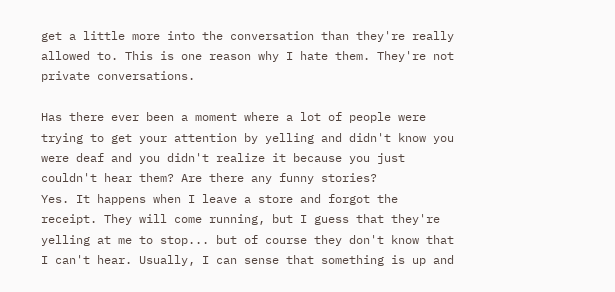get a little more into the conversation than they're really allowed to. This is one reason why I hate them. They're not private conversations.

Has there ever been a moment where a lot of people were trying to get your attention by yelling and didn't know you were deaf and you didn't realize it because you just couldn't hear them? Are there any funny stories?
Yes. It happens when I leave a store and forgot the receipt. They will come running, but I guess that they're yelling at me to stop... but of course they don't know that I can't hear. Usually, I can sense that something is up and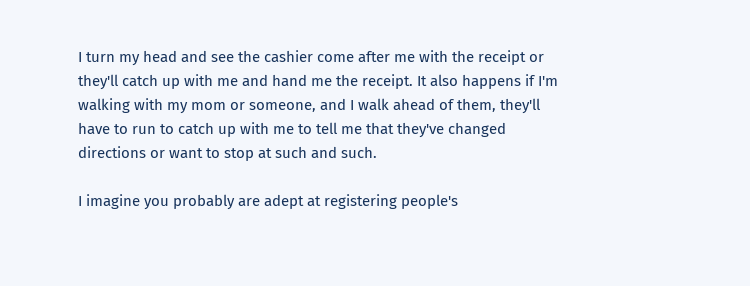I turn my head and see the cashier come after me with the receipt or they'll catch up with me and hand me the receipt. It also happens if I'm walking with my mom or someone, and I walk ahead of them, they'll have to run to catch up with me to tell me that they've changed directions or want to stop at such and such.

I imagine you probably are adept at registering people's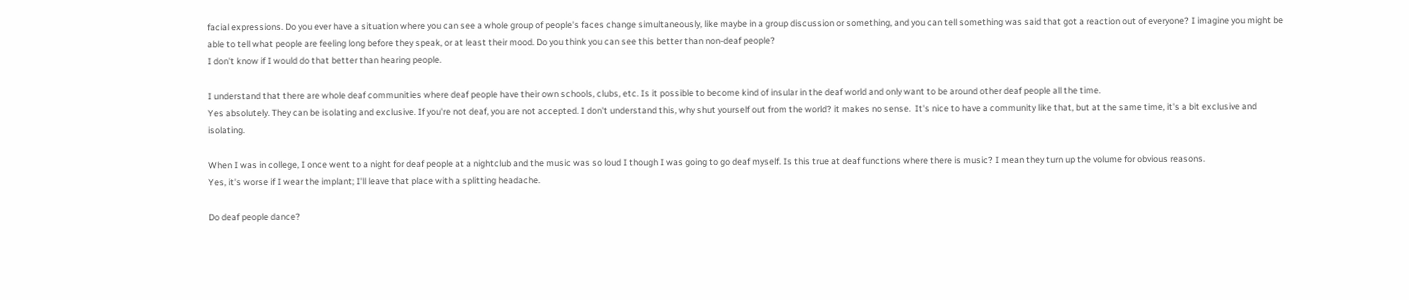facial expressions. Do you ever have a situation where you can see a whole group of people's faces change simultaneously, like maybe in a group discussion or something, and you can tell something was said that got a reaction out of everyone? I imagine you might be able to tell what people are feeling long before they speak, or at least their mood. Do you think you can see this better than non-deaf people?
I don't know if I would do that better than hearing people.

I understand that there are whole deaf communities where deaf people have their own schools, clubs, etc. Is it possible to become kind of insular in the deaf world and only want to be around other deaf people all the time.
Yes absolutely. They can be isolating and exclusive. If you're not deaf, you are not accepted. I don't understand this, why shut yourself out from the world? it makes no sense.  It's nice to have a community like that, but at the same time, it's a bit exclusive and isolating.

When I was in college, I once went to a night for deaf people at a nightclub and the music was so loud I though I was going to go deaf myself. Is this true at deaf functions where there is music? I mean they turn up the volume for obvious reasons.
Yes, it's worse if I wear the implant; I'll leave that place with a splitting headache.

Do deaf people dance?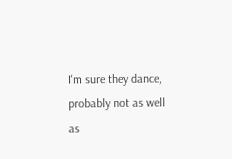I'm sure they dance, probably not as well as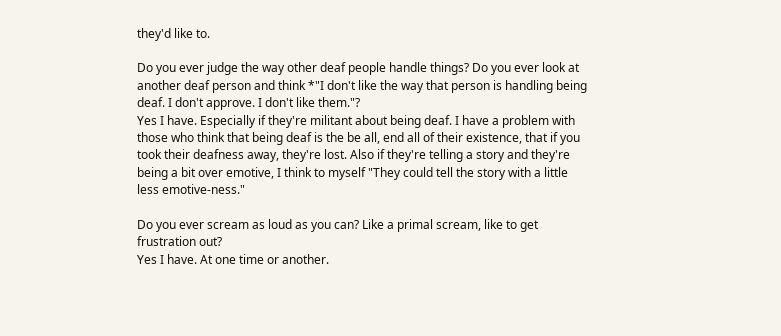they'd like to.

Do you ever judge the way other deaf people handle things? Do you ever look at another deaf person and think *"I don't like the way that person is handling being deaf. I don't approve. I don't like them."?
Yes I have. Especially if they're militant about being deaf. I have a problem with those who think that being deaf is the be all, end all of their existence, that if you took their deafness away, they're lost. Also if they're telling a story and they're being a bit over emotive, I think to myself "They could tell the story with a little less emotive-ness."

Do you ever scream as loud as you can? Like a primal scream, like to get frustration out?
Yes I have. At one time or another.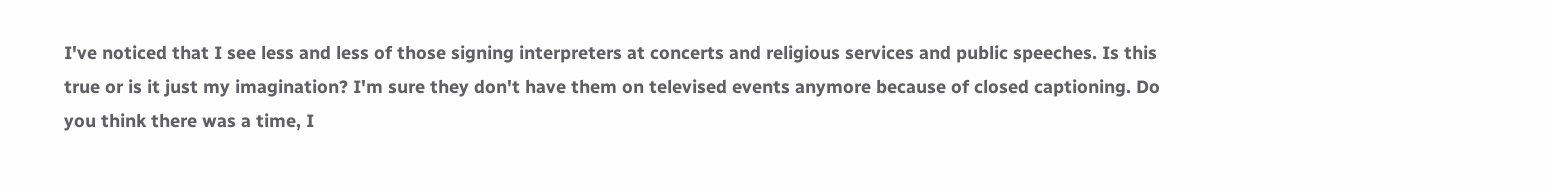I've noticed that I see less and less of those signing interpreters at concerts and religious services and public speeches. Is this true or is it just my imagination? I'm sure they don't have them on televised events anymore because of closed captioning. Do you think there was a time, I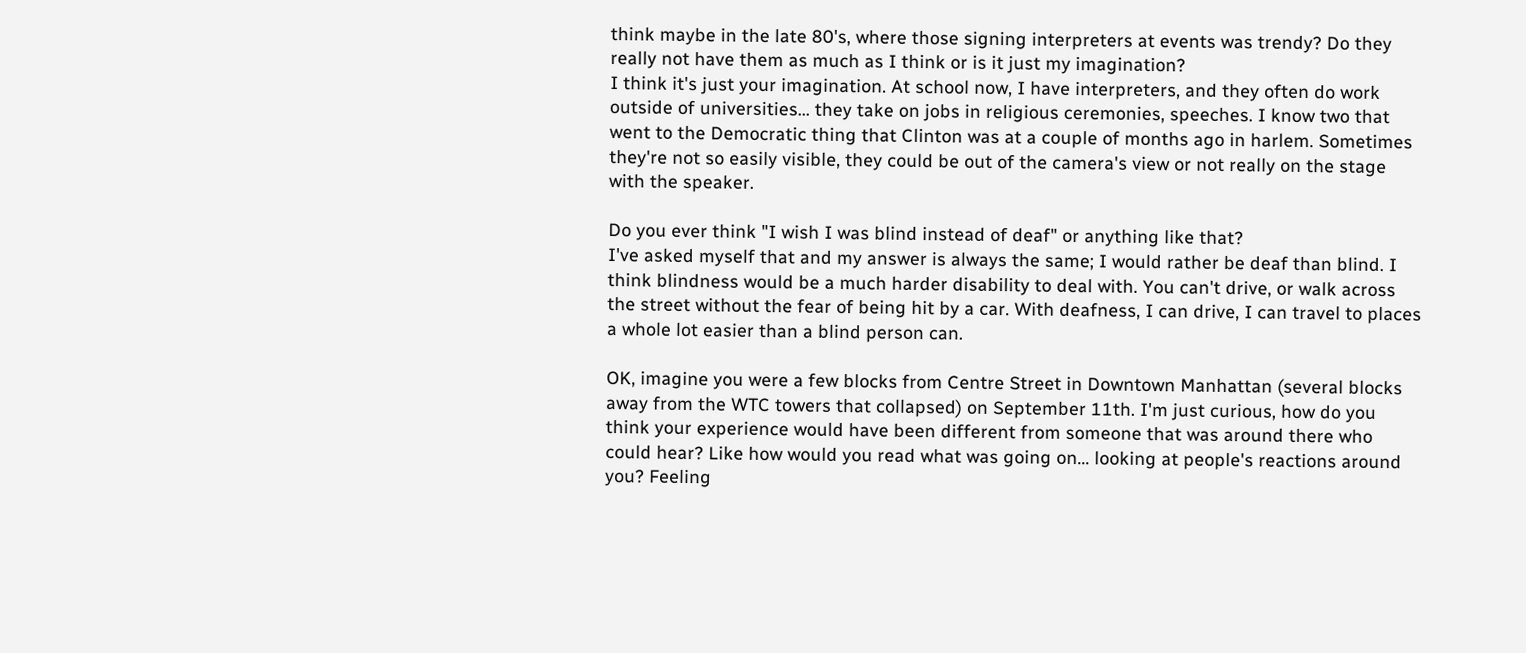think maybe in the late 80's, where those signing interpreters at events was trendy? Do they really not have them as much as I think or is it just my imagination?
I think it's just your imagination. At school now, I have interpreters, and they often do work outside of universities... they take on jobs in religious ceremonies, speeches. I know two that went to the Democratic thing that Clinton was at a couple of months ago in harlem. Sometimes they're not so easily visible, they could be out of the camera's view or not really on the stage with the speaker.

Do you ever think "I wish I was blind instead of deaf" or anything like that?
I've asked myself that and my answer is always the same; I would rather be deaf than blind. I think blindness would be a much harder disability to deal with. You can't drive, or walk across the street without the fear of being hit by a car. With deafness, I can drive, I can travel to places a whole lot easier than a blind person can.

OK, imagine you were a few blocks from Centre Street in Downtown Manhattan (several blocks away from the WTC towers that collapsed) on September 11th. I'm just curious, how do you think your experience would have been different from someone that was around there who could hear? Like how would you read what was going on... looking at people's reactions around you? Feeling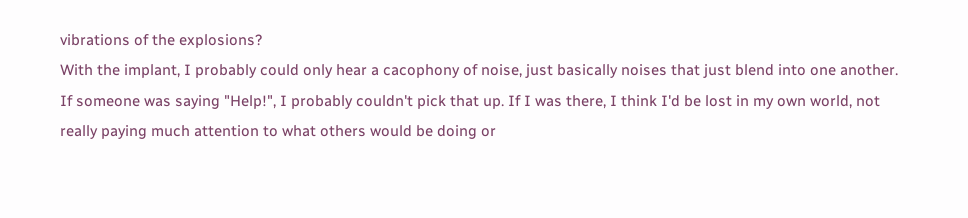vibrations of the explosions?
With the implant, I probably could only hear a cacophony of noise, just basically noises that just blend into one another. If someone was saying "Help!", I probably couldn't pick that up. If I was there, I think I'd be lost in my own world, not really paying much attention to what others would be doing or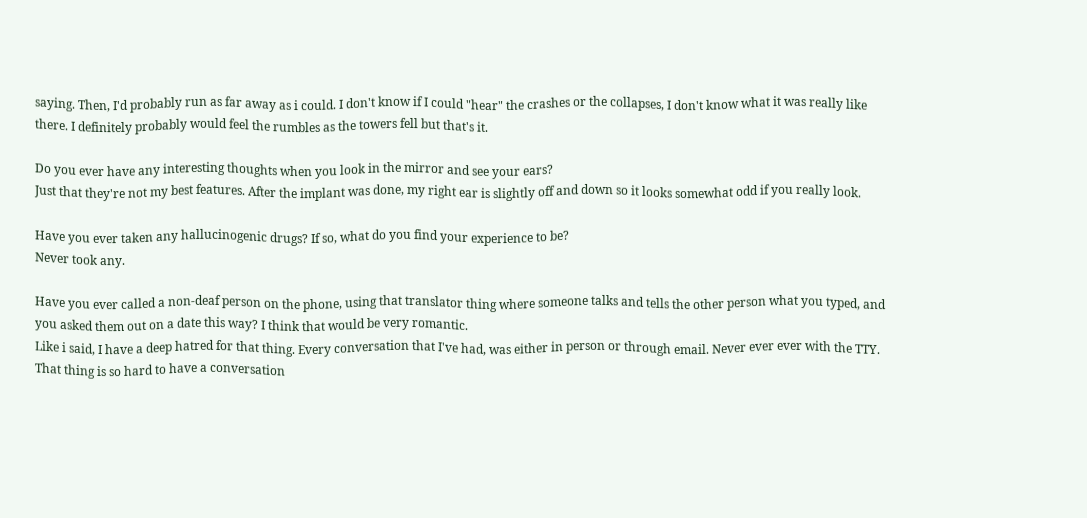saying. Then, I'd probably run as far away as i could. I don't know if I could "hear" the crashes or the collapses, I don't know what it was really like there. I definitely probably would feel the rumbles as the towers fell but that's it.

Do you ever have any interesting thoughts when you look in the mirror and see your ears?
Just that they're not my best features. After the implant was done, my right ear is slightly off and down so it looks somewhat odd if you really look.

Have you ever taken any hallucinogenic drugs? If so, what do you find your experience to be?
Never took any.

Have you ever called a non-deaf person on the phone, using that translator thing where someone talks and tells the other person what you typed, and you asked them out on a date this way? I think that would be very romantic.
Like i said, I have a deep hatred for that thing. Every conversation that I've had, was either in person or through email. Never ever ever with the TTY. That thing is so hard to have a conversation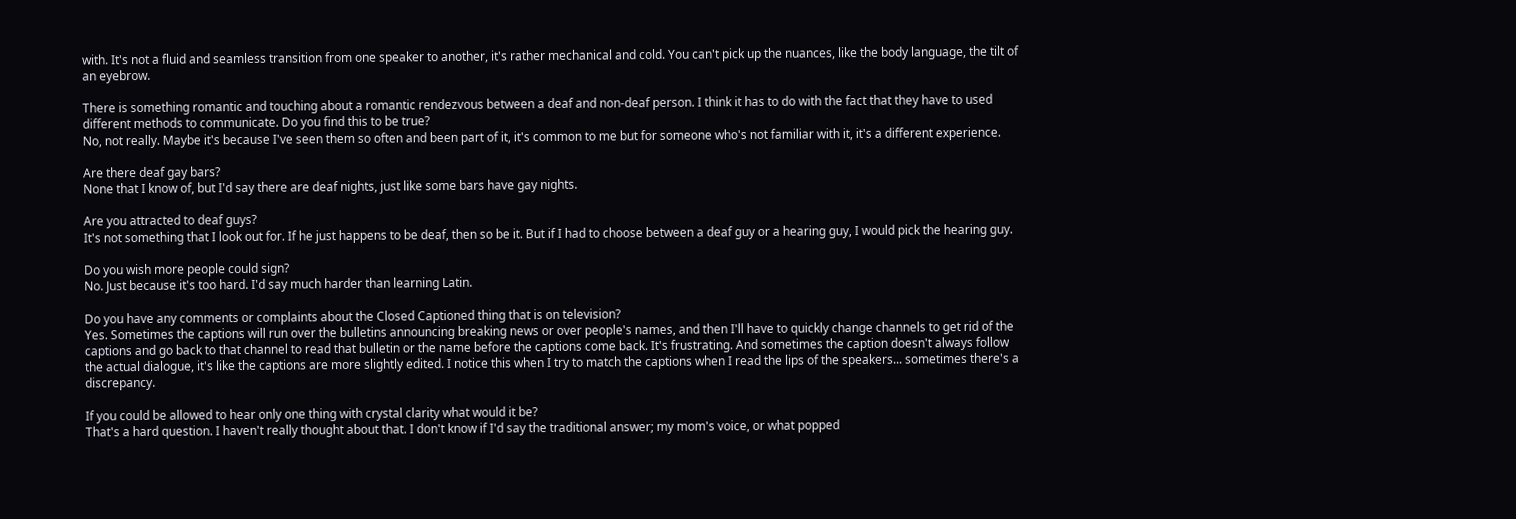with. It's not a fluid and seamless transition from one speaker to another, it's rather mechanical and cold. You can't pick up the nuances, like the body language, the tilt of an eyebrow.

There is something romantic and touching about a romantic rendezvous between a deaf and non-deaf person. I think it has to do with the fact that they have to used different methods to communicate. Do you find this to be true?
No, not really. Maybe it's because I've seen them so often and been part of it, it's common to me but for someone who's not familiar with it, it's a different experience.

Are there deaf gay bars?
None that I know of, but I'd say there are deaf nights, just like some bars have gay nights.

Are you attracted to deaf guys?
It's not something that I look out for. If he just happens to be deaf, then so be it. But if I had to choose between a deaf guy or a hearing guy, I would pick the hearing guy.

Do you wish more people could sign?
No. Just because it's too hard. I'd say much harder than learning Latin.

Do you have any comments or complaints about the Closed Captioned thing that is on television?
Yes. Sometimes the captions will run over the bulletins announcing breaking news or over people's names, and then I'll have to quickly change channels to get rid of the captions and go back to that channel to read that bulletin or the name before the captions come back. It's frustrating. And sometimes the caption doesn't always follow the actual dialogue, it's like the captions are more slightly edited. I notice this when I try to match the captions when I read the lips of the speakers... sometimes there's a discrepancy.

If you could be allowed to hear only one thing with crystal clarity what would it be?
That's a hard question. I haven't really thought about that. I don't know if I'd say the traditional answer; my mom's voice, or what popped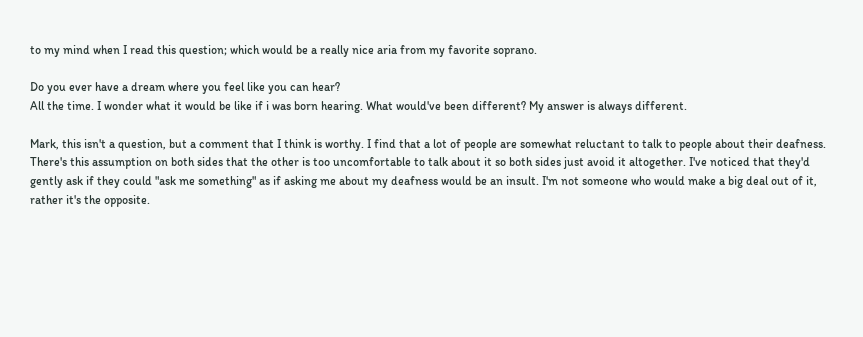to my mind when I read this question; which would be a really nice aria from my favorite soprano.

Do you ever have a dream where you feel like you can hear?
All the time. I wonder what it would be like if i was born hearing. What would've been different? My answer is always different.

Mark, this isn't a question, but a comment that I think is worthy. I find that a lot of people are somewhat reluctant to talk to people about their deafness. There's this assumption on both sides that the other is too uncomfortable to talk about it so both sides just avoid it altogether. I've noticed that they'd gently ask if they could "ask me something" as if asking me about my deafness would be an insult. I'm not someone who would make a big deal out of it, rather it's the opposite.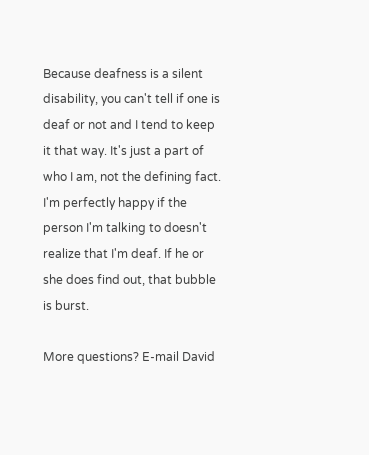Because deafness is a silent disability, you can't tell if one is deaf or not and I tend to keep it that way. It's just a part of who I am, not the defining fact. I'm perfectly happy if the person I'm talking to doesn't realize that I'm deaf. If he or she does find out, that bubble is burst.

More questions? E-mail David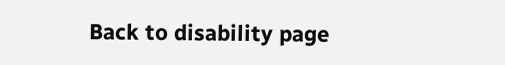Back to disability page